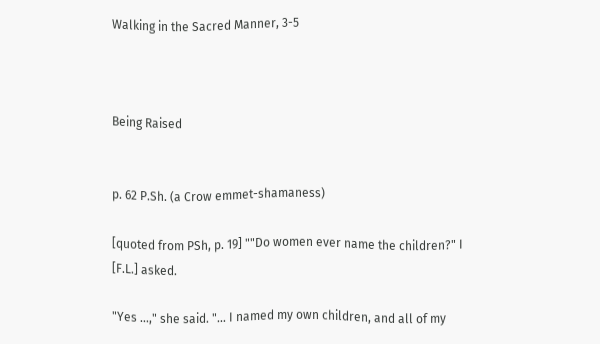Walking in the Sacred Manner, 3-5



Being Raised


p. 62 P.Sh. (a Crow emmet-shamaness)

[quoted from PSh, p. 19] ""Do women ever name the children?" I [F.L.] asked.

"Yes ...," she said. "... I named my own children, and all of my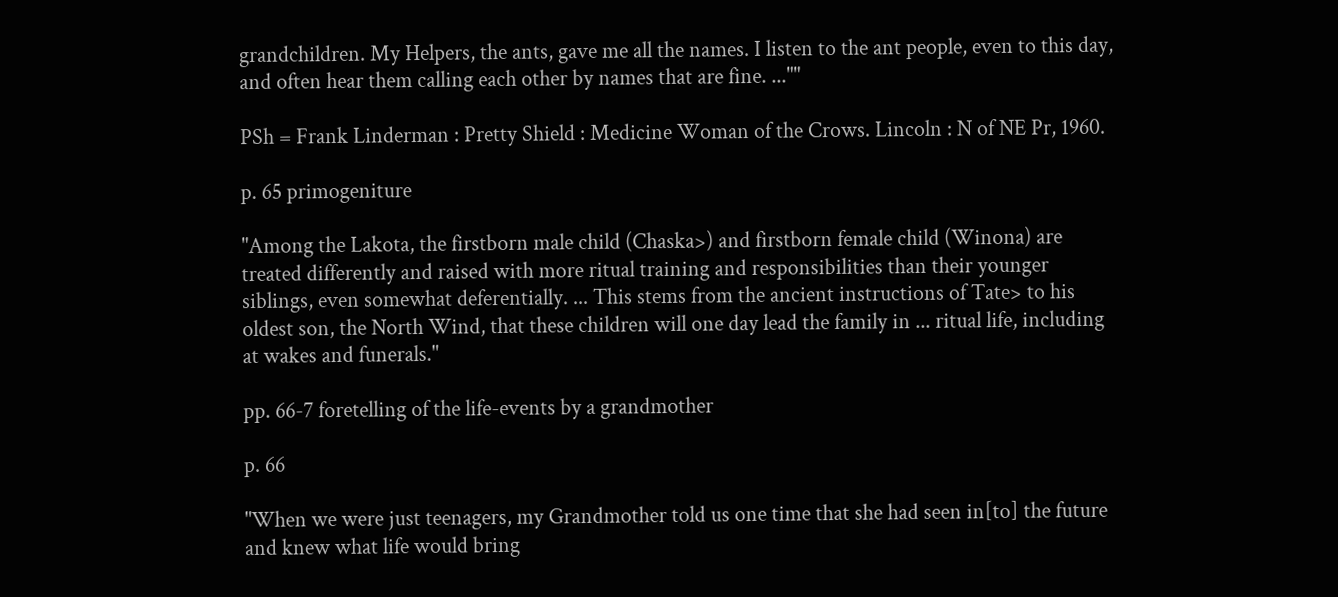grandchildren. My Helpers, the ants, gave me all the names. I listen to the ant people, even to this day, and often hear them calling each other by names that are fine. ...""

PSh = Frank Linderman : Pretty Shield : Medicine Woman of the Crows. Lincoln : N of NE Pr, 1960.

p. 65 primogeniture

"Among the Lakota, the firstborn male child (Chaska>) and firstborn female child (Winona) are treated differently and raised with more ritual training and responsibilities than their younger siblings, even somewhat deferentially. ... This stems from the ancient instructions of Tate> to his oldest son, the North Wind, that these children will one day lead the family in ... ritual life, including at wakes and funerals."

pp. 66-7 foretelling of the life-events by a grandmother

p. 66

"When we were just teenagers, my Grandmother told us one time that she had seen in[to] the future and knew what life would bring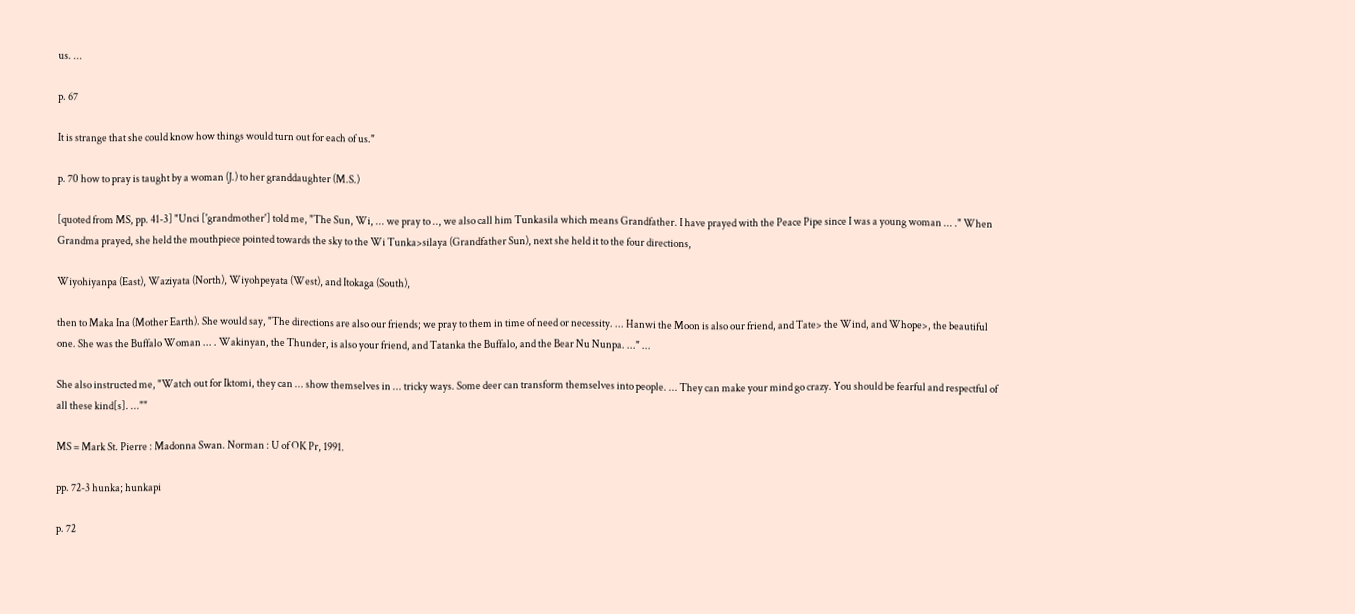us. ...

p. 67

It is strange that she could know how things would turn out for each of us."

p. 70 how to pray is taught by a woman (J.) to her granddaughter (M.S.)

[quoted from MS, pp. 41-3] "Unci ['grandmother'] told me, "The Sun, Wi, ... we pray to .., we also call him Tunkasila which means Grandfather. I have prayed with the Peace Pipe since I was a young woman ... ." When Grandma prayed, she held the mouthpiece pointed towards the sky to the Wi Tunka>silaya (Grandfather Sun), next she held it to the four directions,

Wiyohiyanpa (East), Waziyata (North), Wiyohpeyata (West), and Itokaga (South),

then to Maka Ina (Mother Earth). She would say, "The directions are also our friends; we pray to them in time of need or necessity. ... Hanwi the Moon is also our friend, and Tate> the Wind, and Whope>, the beautiful one. She was the Buffalo Woman ... . Wakinyan, the Thunder, is also your friend, and Tatanka the Buffalo, and the Bear Nu Nunpa. ..." ...

She also instructed me, "Watch out for Iktomi, they can ... show themselves in ... tricky ways. Some deer can transform themselves into people. ... They can make your mind go crazy. You should be fearful and respectful of all these kind[s]. ...""

MS = Mark St. Pierre : Madonna Swan. Norman : U of OK Pr, 1991.

pp. 72-3 hunka; hunkapi

p. 72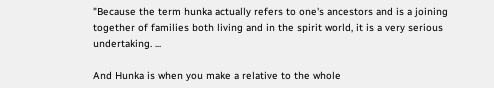"Because the term hunka actually refers to one's ancestors and is a joining together of families both living and in the spirit world, it is a very serious undertaking. ...

And Hunka is when you make a relative to the whole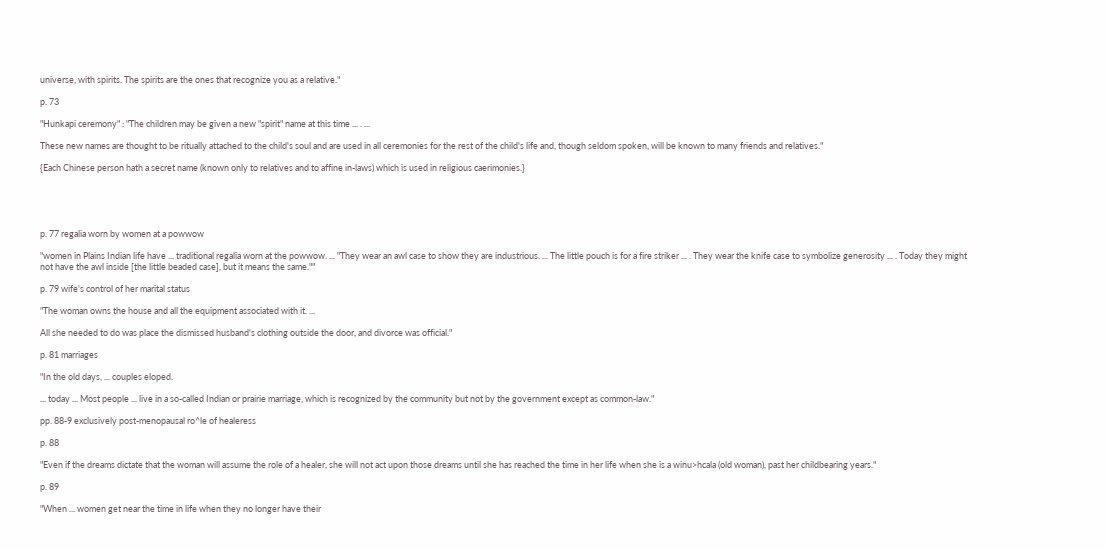universe, with spirits. The spirits are the ones that recognize you as a relative."

p. 73

"Hunkapi ceremony" : "The children may be given a new "spirit" name at this time ... . ...

These new names are thought to be ritually attached to the child's soul and are used in all ceremonies for the rest of the child's life and, though seldom spoken, will be known to many friends and relatives."

{Each Chinese person hath a secret name (known only to relatives and to affine in-laws) which is used in religious caerimonies.}





p. 77 regalia worn by women at a powwow

"women in Plains Indian life have ... traditional regalia worn at the powwow. ... "They wear an awl case to show they are industrious. ... The little pouch is for a fire striker ... . They wear the knife case to symbolize generosity ... . Today they might not have the awl inside [the little beaded case], but it means the same.""

p. 79 wife's control of her marital status

"The woman owns the house and all the equipment associated with it. ...

All she needed to do was place the dismissed husband's clothing outside the door, and divorce was official."

p. 81 marriages

"In the old days, ... couples eloped.

... today ... Most people ... live in a so-called Indian or prairie marriage, which is recognized by the community but not by the government except as common-law."

pp. 88-9 exclusively post-menopausal ro^le of healeress

p. 88

"Even if the dreams dictate that the woman will assume the role of a healer, she will not act upon those dreams until she has reached the time in her life when she is a winu>hcala (old woman), past her childbearing years."

p. 89

"When ... women get near the time in life when they no longer have their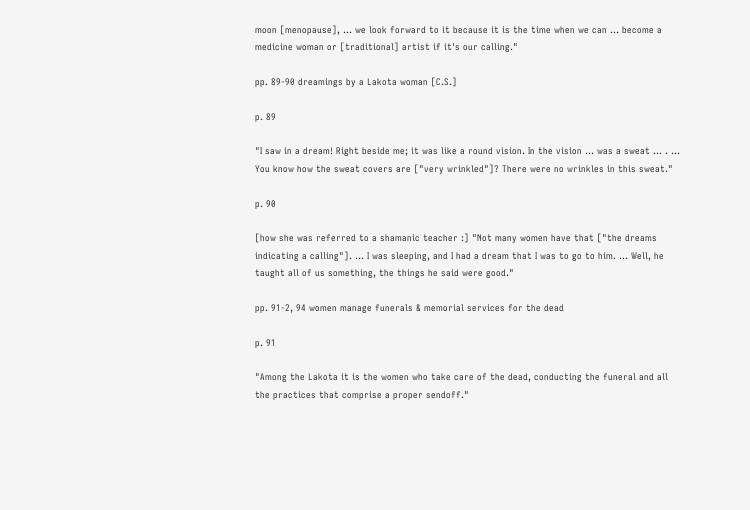moon [menopause], ... we look forward to it because it is the time when we can ... become a medicine woman or [traditional] artist if it's our calling."

pp. 89-90 dreamings by a Lakota woman [C.S.]

p. 89

"I saw in a dream! Right beside me; it was like a round vision. In the vision ... was a sweat ... . ... You know how the sweat covers are ["very wrinkled"]? There were no wrinkles in this sweat."

p. 90

[how she was referred to a shamanic teacher :] "Not many women have that ["the dreams indicating a calling"]. ... I was sleeping, and I had a dream that I was to go to him. ... Well, he taught all of us something, the things he said were good."

pp. 91-2, 94 women manage funerals & memorial services for the dead

p. 91

"Among the Lakota it is the women who take care of the dead, conducting the funeral and all the practices that comprise a proper sendoff."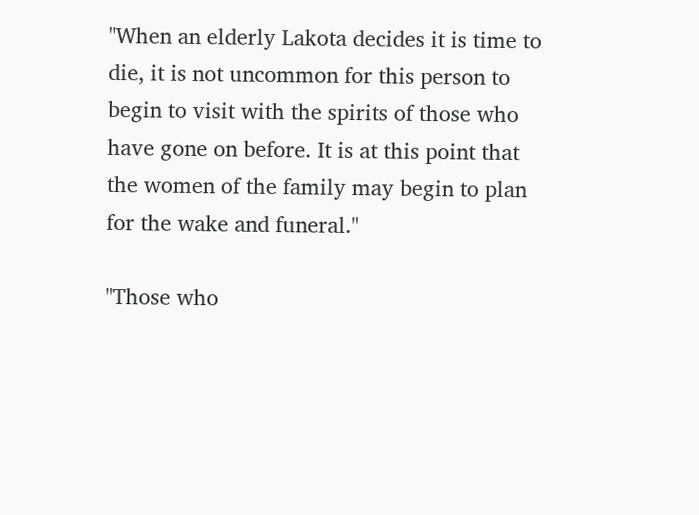"When an elderly Lakota decides it is time to die, it is not uncommon for this person to begin to visit with the spirits of those who have gone on before. It is at this point that the women of the family may begin to plan for the wake and funeral."

"Those who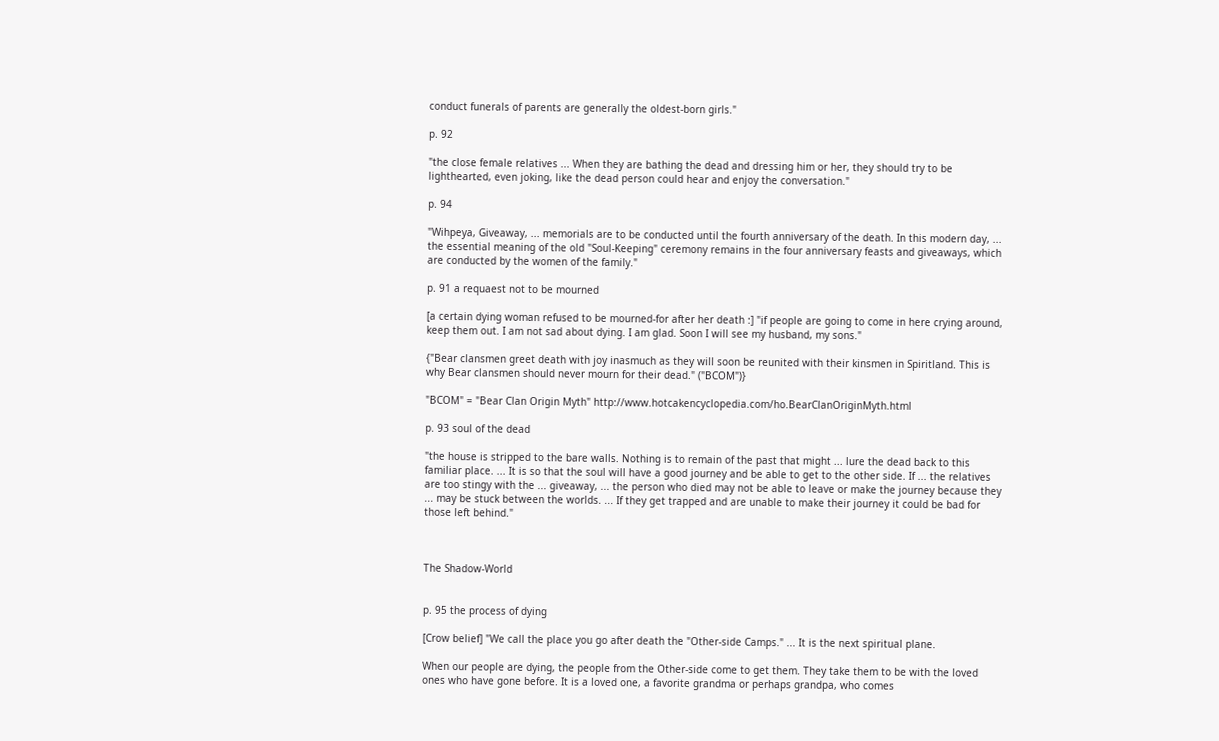conduct funerals of parents are generally the oldest-born girls."

p. 92

"the close female relatives ... When they are bathing the dead and dressing him or her, they should try to be lighthearted, even joking, like the dead person could hear and enjoy the conversation."

p. 94

"Wihpeya, Giveaway, ... memorials are to be conducted until the fourth anniversary of the death. In this modern day, ... the essential meaning of the old "Soul-Keeping" ceremony remains in the four anniversary feasts and giveaways, which are conducted by the women of the family."

p. 91 a requaest not to be mourned

[a certain dying woman refused to be mourned-for after her death :] "if people are going to come in here crying around, keep them out. I am not sad about dying. I am glad. Soon I will see my husband, my sons."

{"Bear clansmen greet death with joy inasmuch as they will soon be reunited with their kinsmen in Spiritland. This is why Bear clansmen should never mourn for their dead." ("BCOM")}

"BCOM" = "Bear Clan Origin Myth" http://www.hotcakencyclopedia.com/ho.BearClanOriginMyth.html

p. 93 soul of the dead

"the house is stripped to the bare walls. Nothing is to remain of the past that might ... lure the dead back to this familiar place. ... It is so that the soul will have a good journey and be able to get to the other side. If ... the relatives are too stingy with the ... giveaway, ... the person who died may not be able to leave or make the journey because they ... may be stuck between the worlds. ... If they get trapped and are unable to make their journey it could be bad for those left behind."



The Shadow-World


p. 95 the process of dying

[Crow belief] "We call the place you go after death the "Other-side Camps." ... It is the next spiritual plane.

When our people are dying, the people from the Other-side come to get them. They take them to be with the loved ones who have gone before. It is a loved one, a favorite grandma or perhaps grandpa, who comes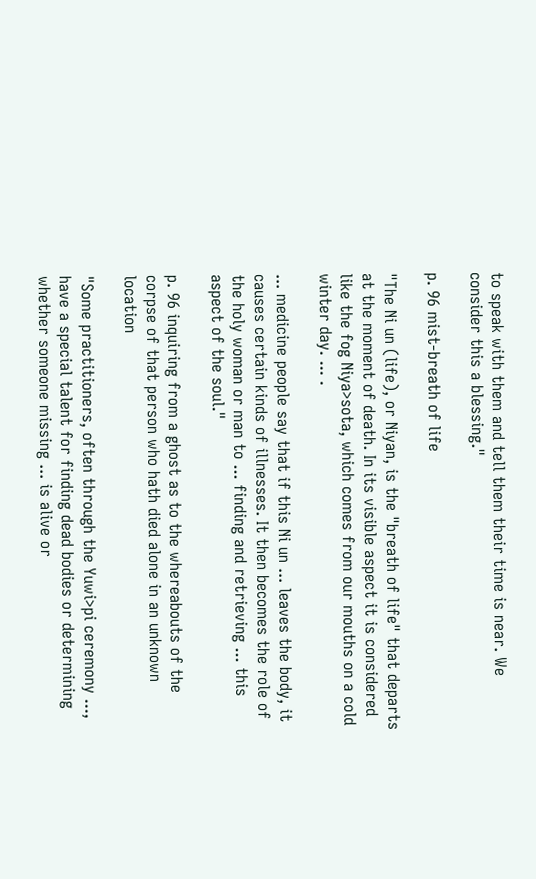to speak with them and tell them their time is near. We consider this a blessing."

p. 96 mist-breath of life

"The Ni un (life), or Niyan, is the "breath of life" that departs at the moment of death. In its visible aspect it is considered like the fog Niya>sota, which comes from our mouths on a cold winter day. ... .

... medicine people say that if this Ni un ... leaves the body, it causes certain kinds of illnesses. It then becomes the role of the holy woman or man to ... finding and retrieving ... this aspect of the soul."

p. 96 inquiring from a ghost as to the whereabouts of the corpse of that person who hath died alone in an unknown location

"Some practitioners, often through the Yuwi>pi ceremony ..., have a special talent for finding dead bodies or determining whether someone missing ... is alive or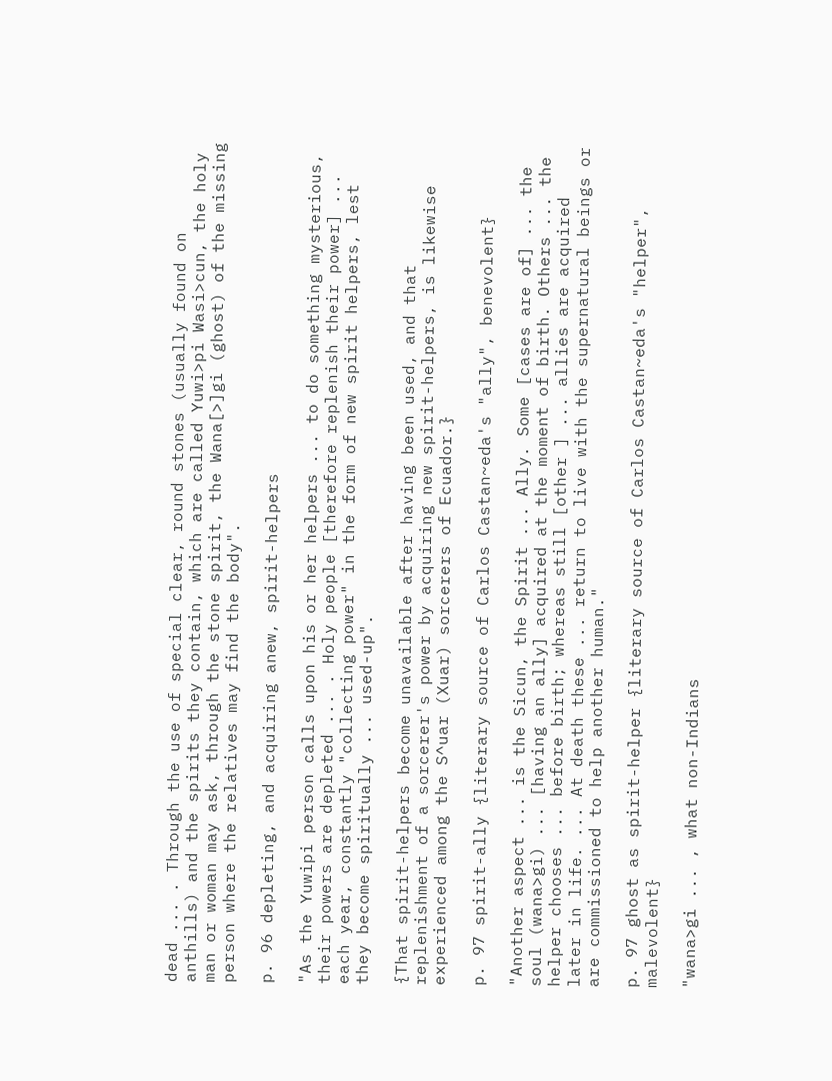dead ... . Through the use of special clear, round stones (usually found on anthills) and the spirits they contain, which are called Yuwi>pi Wasi>cun, the holy man or woman may ask, through the stone spirit, the Wana[>]gi (ghost) of the missing person where the relatives may find the body".

p. 96 depleting, and acquiring anew, spirit-helpers

"As the Yuwipi person calls upon his or her helpers ... to do something mysterious, their powers are depleted ... . Holy people [therefore replenish their power] ... each year, constantly "collecting power" in the form of new spirit helpers, lest they become spiritually ... used-up".

{That spirit-helpers become unavailable after having been used, and that replenishment of a sorcerer's power by acquiring new spirit-helpers, is likewise experienced among the S^uar (Xuar) sorcerers of Ecuador.}

p. 97 spirit-ally {literary source of Carlos Castan~eda's "ally", benevolent}

"Another aspect ... is the Sicun, the Spirit ... Ally. Some [cases are of] ... the soul (wana>gi) ... [having an ally] acquired at the moment of birth. Others ... the helper chooses ... before birth; whereas still [other ] ... allies are acquired later in life. ... At death these ... return to live with the supernatural beings or are commissioned to help another human."

p. 97 ghost as spirit-helper {literary source of Carlos Castan~eda's "helper", malevolent}

"wana>gi ... , what non-Indians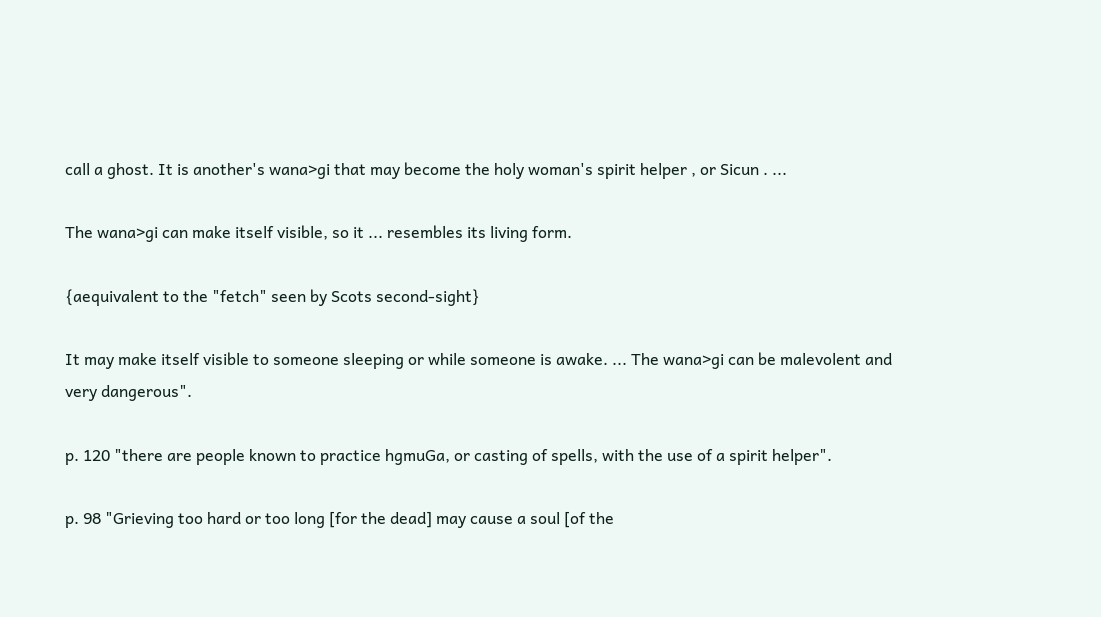call a ghost. It is another's wana>gi that may become the holy woman's spirit helper , or Sicun . ...

The wana>gi can make itself visible, so it ... resembles its living form.

{aequivalent to the "fetch" seen by Scots second-sight}

It may make itself visible to someone sleeping or while someone is awake. ... The wana>gi can be malevolent and very dangerous".

p. 120 "there are people known to practice hgmuGa, or casting of spells, with the use of a spirit helper".

p. 98 "Grieving too hard or too long [for the dead] may cause a soul [of the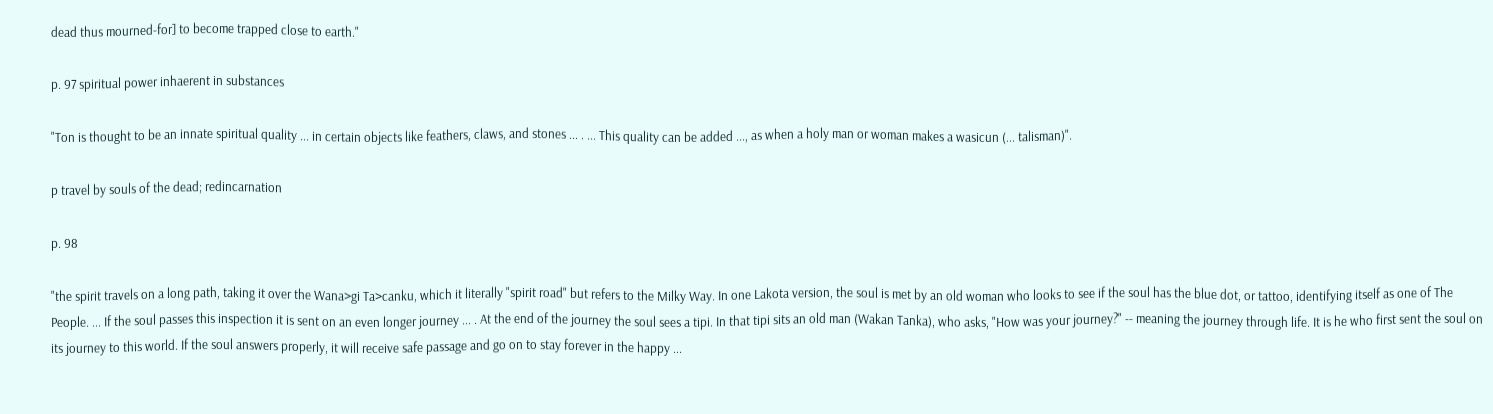dead thus mourned-for] to become trapped close to earth."

p. 97 spiritual power inhaerent in substances

"Ton is thought to be an innate spiritual quality ... in certain objects like feathers, claws, and stones ... . ... This quality can be added ..., as when a holy man or woman makes a wasicun (... talisman)".

p travel by souls of the dead; redincarnation

p. 98

"the spirit travels on a long path, taking it over the Wana>gi Ta>canku, which it literally "spirit road" but refers to the Milky Way. In one Lakota version, the soul is met by an old woman who looks to see if the soul has the blue dot, or tattoo, identifying itself as one of The People. ... If the soul passes this inspection it is sent on an even longer journey ... . At the end of the journey the soul sees a tipi. In that tipi sits an old man (Wakan Tanka), who asks, "How was your journey?" -- meaning the journey through life. It is he who first sent the soul on its journey to this world. If the soul answers properly, it will receive safe passage and go on to stay forever in the happy ...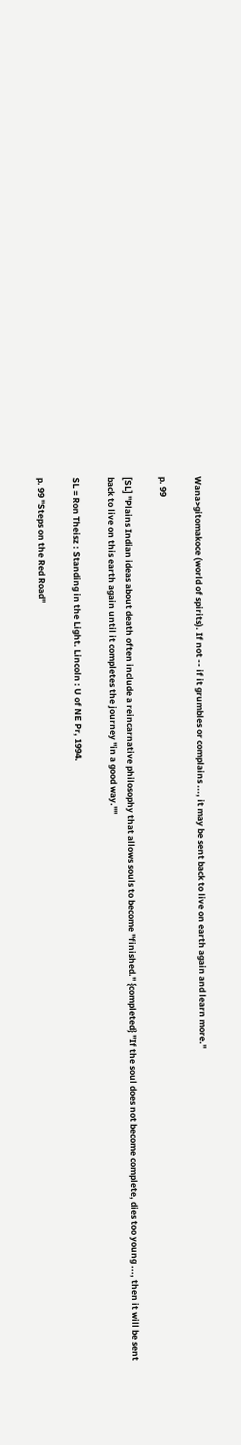Wana>gitomakoce (world of spirits). If not -- if it grumbles or complains ..., it may be sent back to live on earth again and learn more."

p. 99

[SL] "Plains Indian ideas about death often include a reincarnative philosophy that allows souls to become "finished." {completed} "If the soul does not become complete, dies too young ..., then it will be sent back to live on this earth again until it completes the journey "in a good way.""

SL = Ron Theisz : Standing in the Light. Lincoln : U of NE Pr, 1994.

p. 99 "Steps on the Red Road"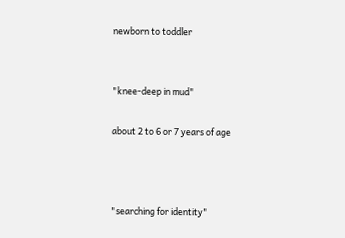newborn to toddler


"knee-deep in mud"

about 2 to 6 or 7 years of age



"searching for identity"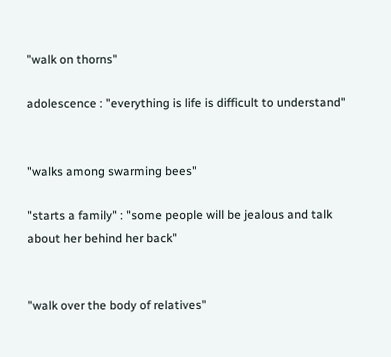"walk on thorns"

adolescence : "everything is life is difficult to understand"


"walks among swarming bees"

"starts a family" : "some people will be jealous and talk about her behind her back"


"walk over the body of relatives"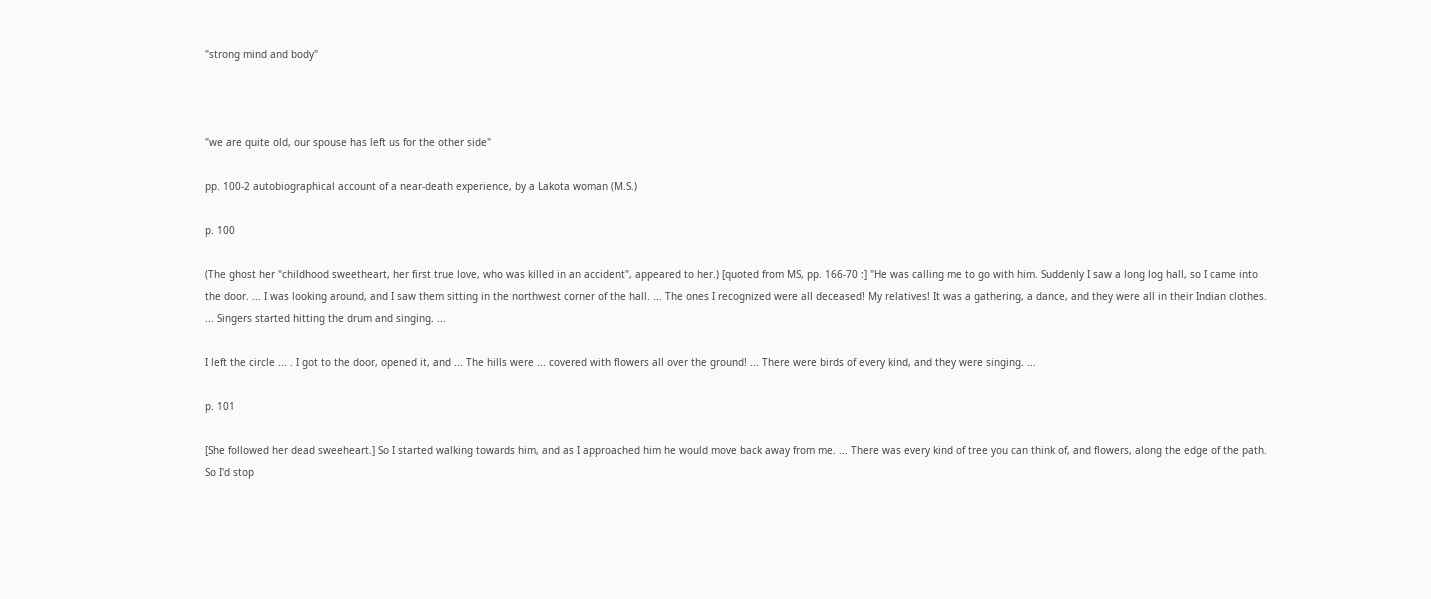"strong mind and body"



"we are quite old, our spouse has left us for the other side"

pp. 100-2 autobiographical account of a near-death experience, by a Lakota woman (M.S.)

p. 100

(The ghost her "childhood sweetheart, her first true love, who was killed in an accident", appeared to her.) [quoted from MS, pp. 166-70 :] "He was calling me to go with him. Suddenly I saw a long log hall, so I came into the door. ... I was looking around, and I saw them sitting in the northwest corner of the hall. ... The ones I recognized were all deceased! My relatives! It was a gathering, a dance, and they were all in their Indian clothes. ... Singers started hitting the drum and singing. ...

I left the circle ... . I got to the door, opened it, and ... The hills were ... covered with flowers all over the ground! ... There were birds of every kind, and they were singing. ...

p. 101

[She followed her dead sweeheart.] So I started walking towards him, and as I approached him he would move back away from me. ... There was every kind of tree you can think of, and flowers, along the edge of the path. So I'd stop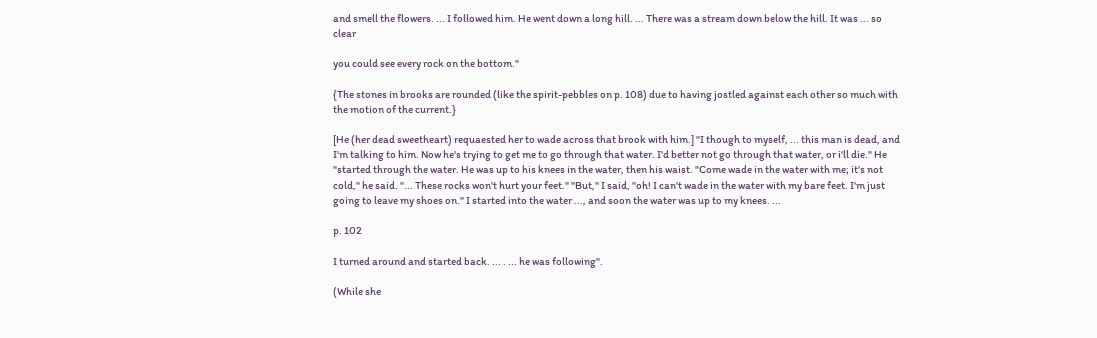and smell the flowers. ... I followed him. He went down a long hill. ... There was a stream down below the hill. It was ... so clear

you could see every rock on the bottom."

{The stones in brooks are rounded (like the spirit-pebbles on p. 108) due to having jostled against each other so much with the motion of the current.}

[He (her dead sweetheart) requaested her to wade across that brook with him.] "I though to myself, ... this man is dead, and I'm talking to him. Now he's trying to get me to go through that water. I'd better not go through that water, or i'll die." He "started through the water. He was up to his knees in the water, then his waist. "Come wade in the water with me; it's not cold," he said. "... These rocks won't hurt your feet." "But," I said, "oh! I can't wade in the water with my bare feet. I'm just going to leave my shoes on." I started into the water ..., and soon the water was up to my knees. ...

p. 102

I turned around and started back. ... . ... he was following".

(While she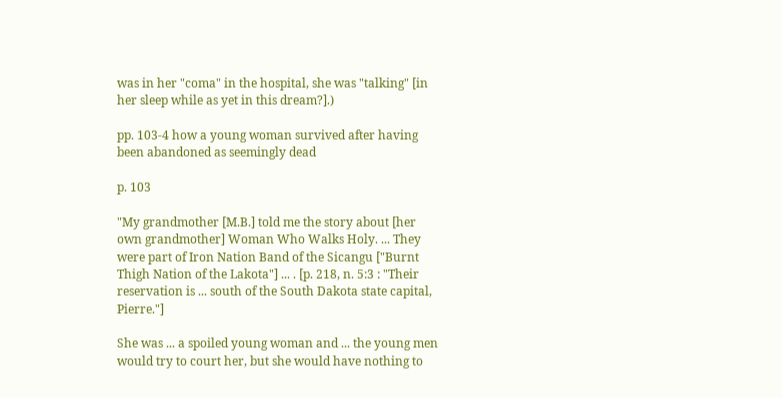was in her "coma" in the hospital, she was "talking" [in her sleep while as yet in this dream?].)

pp. 103-4 how a young woman survived after having been abandoned as seemingly dead

p. 103

"My grandmother [M.B.] told me the story about [her own grandmother] Woman Who Walks Holy. ... They were part of Iron Nation Band of the Sicangu ["Burnt Thigh Nation of the Lakota"] ... . [p. 218, n. 5:3 : "Their reservation is ... south of the South Dakota state capital, Pierre."]

She was ... a spoiled young woman and ... the young men would try to court her, but she would have nothing to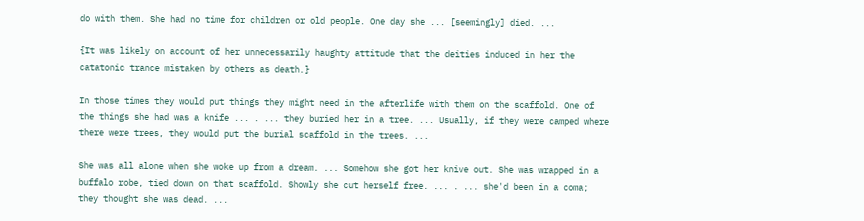do with them. She had no time for children or old people. One day she ... [seemingly] died. ...

{It was likely on account of her unnecessarily haughty attitude that the deities induced in her the catatonic trance mistaken by others as death.}

In those times they would put things they might need in the afterlife with them on the scaffold. One of the things she had was a knife ... . ... they buried her in a tree. ... Usually, if they were camped where there were trees, they would put the burial scaffold in the trees. ...

She was all alone when she woke up from a dream. ... Somehow she got her knive out. She was wrapped in a buffalo robe, tied down on that scaffold. Showly she cut herself free. ... . ... she'd been in a coma; they thought she was dead. ...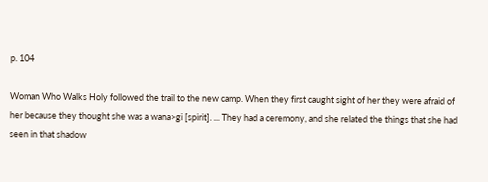p. 104

Woman Who Walks Holy followed the trail to the new camp. When they first caught sight of her they were afraid of her because they thought she was a wana>gi [spirit]. ... They had a ceremony, and she related the things that she had seen in that shadow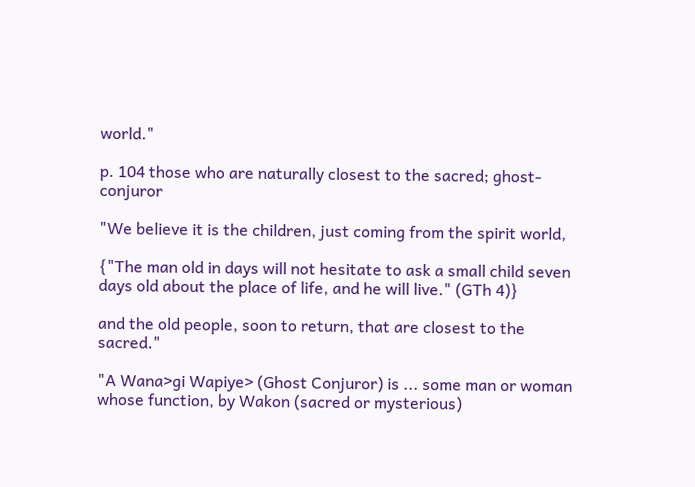world."

p. 104 those who are naturally closest to the sacred; ghost-conjuror

"We believe it is the children, just coming from the spirit world,

{"The man old in days will not hesitate to ask a small child seven days old about the place of life, and he will live." (GTh 4)}

and the old people, soon to return, that are closest to the sacred."

"A Wana>gi Wapiye> (Ghost Conjuror) is ... some man or woman whose function, by Wakon (sacred or mysterious)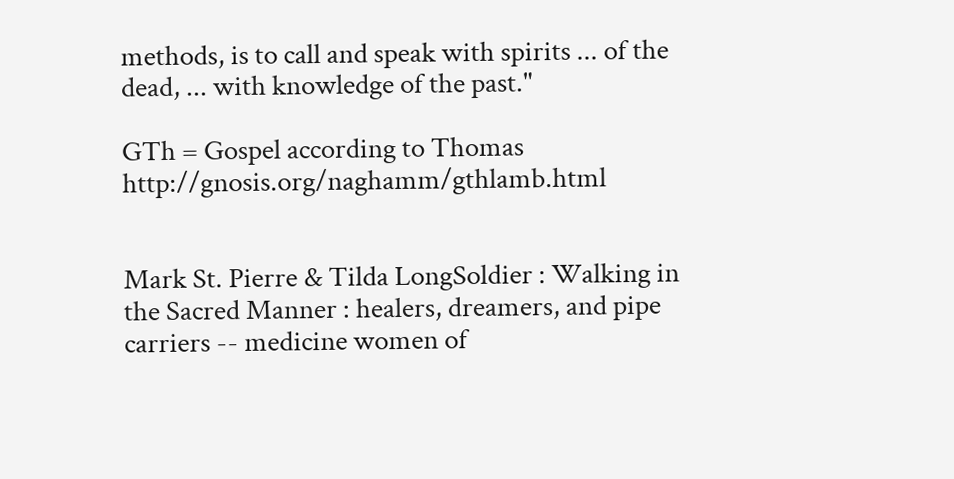methods, is to call and speak with spirits ... of the dead, ... with knowledge of the past."

GTh = Gospel according to Thomas http://gnosis.org/naghamm/gthlamb.html


Mark St. Pierre & Tilda LongSoldier : Walking in the Sacred Manner : healers, dreamers, and pipe carriers -- medicine women of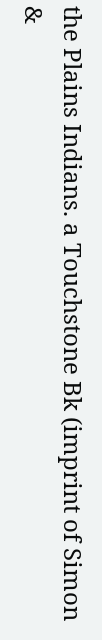the Plains Indians. a Touchstone Bk (imprint of Simon &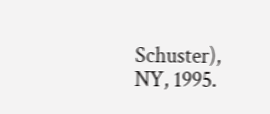Schuster), NY, 1995.